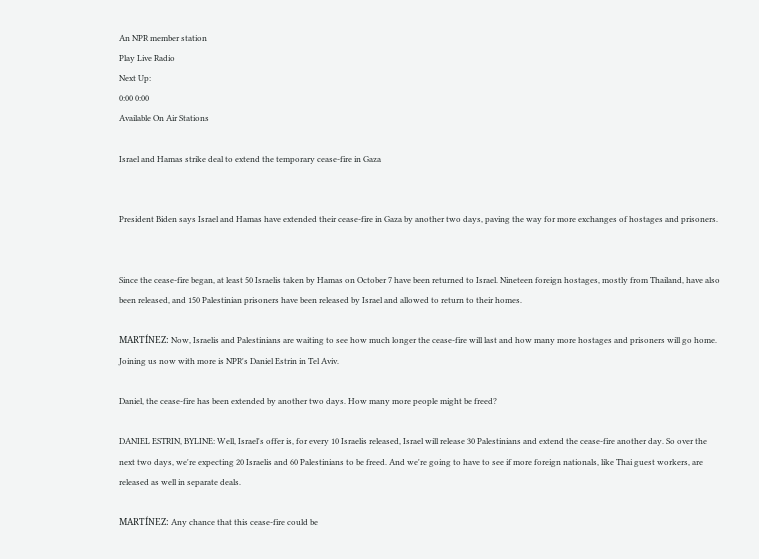An NPR member station
Play Live Radio
Next Up:
0:00 0:00
Available On Air Stations

Israel and Hamas strike deal to extend the temporary cease-fire in Gaza


President Biden says Israel and Hamas have extended their cease-fire in Gaza by another two days, paving the way for more exchanges of hostages and prisoners.


Since the cease-fire began, at least 50 Israelis taken by Hamas on October 7 have been returned to Israel. Nineteen foreign hostages, mostly from Thailand, have also been released, and 150 Palestinian prisoners have been released by Israel and allowed to return to their homes.

MARTÍNEZ: Now, Israelis and Palestinians are waiting to see how much longer the cease-fire will last and how many more hostages and prisoners will go home. Joining us now with more is NPR's Daniel Estrin in Tel Aviv.

Daniel, the cease-fire has been extended by another two days. How many more people might be freed?

DANIEL ESTRIN, BYLINE: Well, Israel's offer is, for every 10 Israelis released, Israel will release 30 Palestinians and extend the cease-fire another day. So over the next two days, we're expecting 20 Israelis and 60 Palestinians to be freed. And we're going to have to see if more foreign nationals, like Thai guest workers, are released as well in separate deals.

MARTÍNEZ: Any chance that this cease-fire could be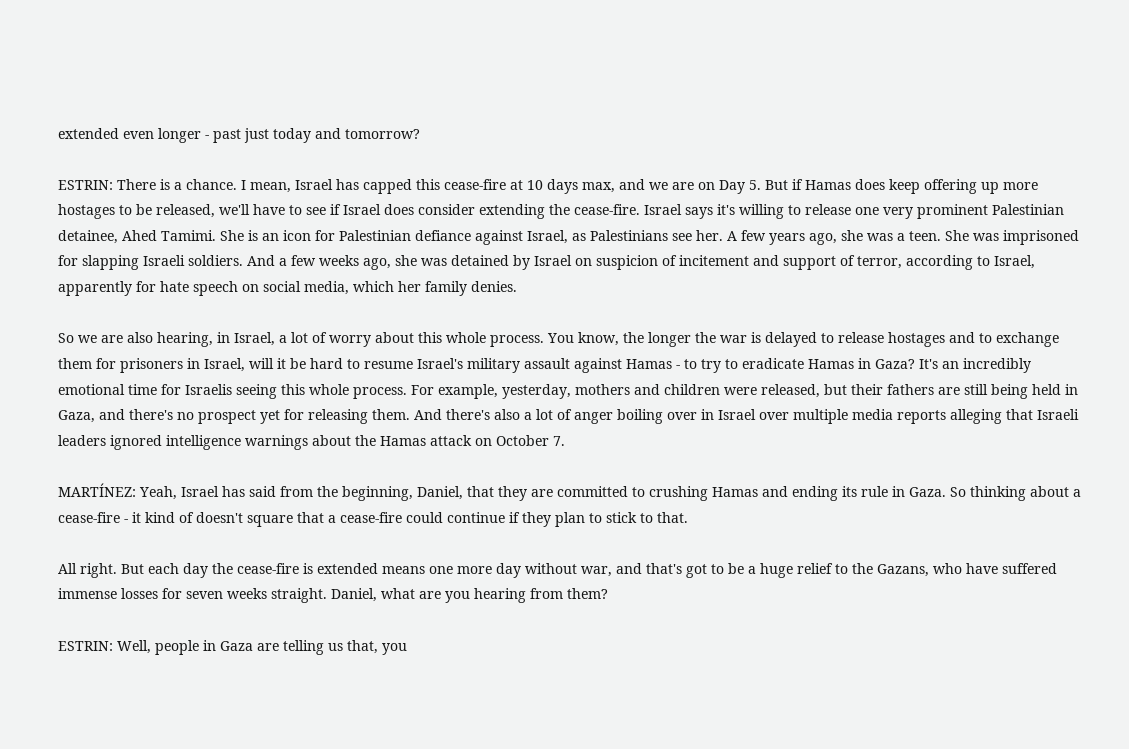extended even longer - past just today and tomorrow?

ESTRIN: There is a chance. I mean, Israel has capped this cease-fire at 10 days max, and we are on Day 5. But if Hamas does keep offering up more hostages to be released, we'll have to see if Israel does consider extending the cease-fire. Israel says it's willing to release one very prominent Palestinian detainee, Ahed Tamimi. She is an icon for Palestinian defiance against Israel, as Palestinians see her. A few years ago, she was a teen. She was imprisoned for slapping Israeli soldiers. And a few weeks ago, she was detained by Israel on suspicion of incitement and support of terror, according to Israel, apparently for hate speech on social media, which her family denies.

So we are also hearing, in Israel, a lot of worry about this whole process. You know, the longer the war is delayed to release hostages and to exchange them for prisoners in Israel, will it be hard to resume Israel's military assault against Hamas - to try to eradicate Hamas in Gaza? It's an incredibly emotional time for Israelis seeing this whole process. For example, yesterday, mothers and children were released, but their fathers are still being held in Gaza, and there's no prospect yet for releasing them. And there's also a lot of anger boiling over in Israel over multiple media reports alleging that Israeli leaders ignored intelligence warnings about the Hamas attack on October 7.

MARTÍNEZ: Yeah, Israel has said from the beginning, Daniel, that they are committed to crushing Hamas and ending its rule in Gaza. So thinking about a cease-fire - it kind of doesn't square that a cease-fire could continue if they plan to stick to that.

All right. But each day the cease-fire is extended means one more day without war, and that's got to be a huge relief to the Gazans, who have suffered immense losses for seven weeks straight. Daniel, what are you hearing from them?

ESTRIN: Well, people in Gaza are telling us that, you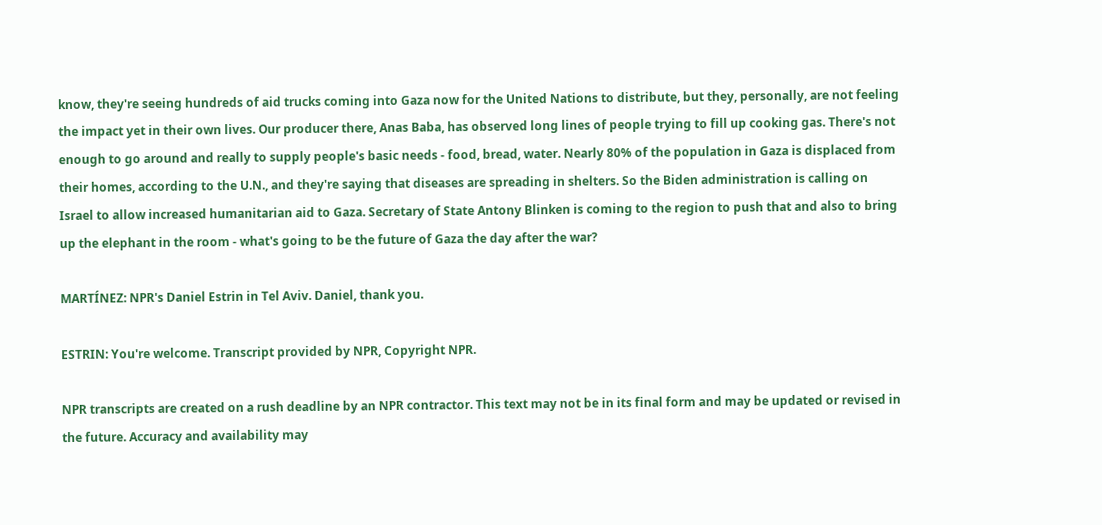know, they're seeing hundreds of aid trucks coming into Gaza now for the United Nations to distribute, but they, personally, are not feeling the impact yet in their own lives. Our producer there, Anas Baba, has observed long lines of people trying to fill up cooking gas. There's not enough to go around and really to supply people's basic needs - food, bread, water. Nearly 80% of the population in Gaza is displaced from their homes, according to the U.N., and they're saying that diseases are spreading in shelters. So the Biden administration is calling on Israel to allow increased humanitarian aid to Gaza. Secretary of State Antony Blinken is coming to the region to push that and also to bring up the elephant in the room - what's going to be the future of Gaza the day after the war?

MARTÍNEZ: NPR's Daniel Estrin in Tel Aviv. Daniel, thank you.

ESTRIN: You're welcome. Transcript provided by NPR, Copyright NPR.

NPR transcripts are created on a rush deadline by an NPR contractor. This text may not be in its final form and may be updated or revised in the future. Accuracy and availability may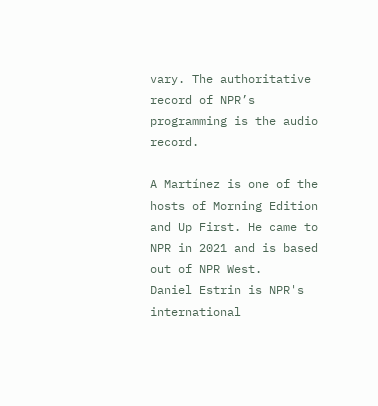vary. The authoritative record of NPR’s programming is the audio record.

A Martínez is one of the hosts of Morning Edition and Up First. He came to NPR in 2021 and is based out of NPR West.
Daniel Estrin is NPR's international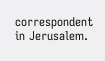correspondent in Jerusalem.